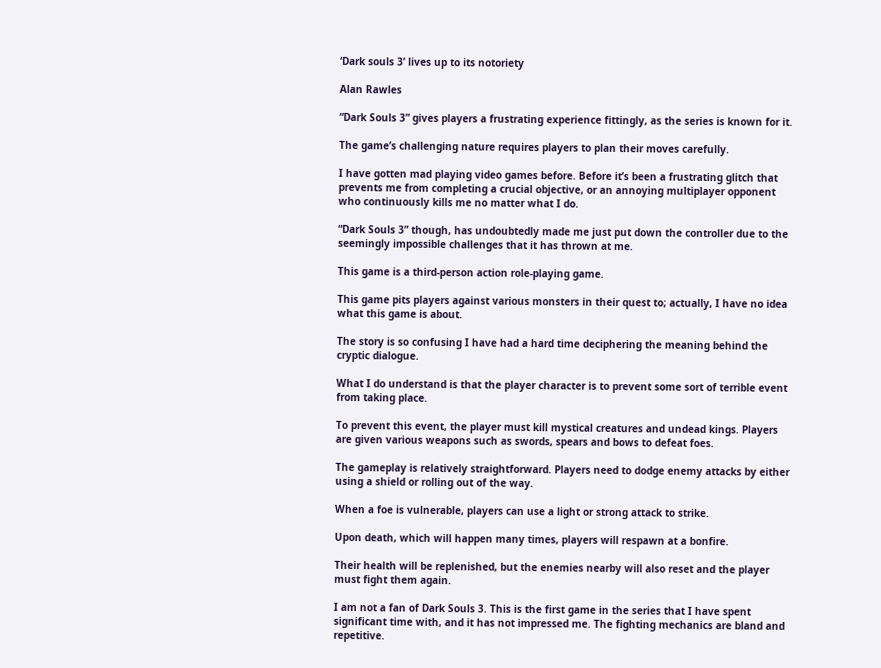‘Dark souls 3’ lives up to its notoriety

Alan Rawles

“Dark Souls 3” gives players a frustrating experience fittingly, as the series is known for it.

The game’s challenging nature requires players to plan their moves carefully.

I have gotten mad playing video games before. Before it’s been a frustrating glitch that prevents me from completing a crucial objective, or an annoying multiplayer opponent who continuously kills me no matter what I do.

“Dark Souls 3” though, has undoubtedly made me just put down the controller due to the seemingly impossible challenges that it has thrown at me.

This game is a third-person action role-playing game.

This game pits players against various monsters in their quest to; actually, I have no idea what this game is about.

The story is so confusing I have had a hard time deciphering the meaning behind the cryptic dialogue.

What I do understand is that the player character is to prevent some sort of terrible event from taking place.

To prevent this event, the player must kill mystical creatures and undead kings. Players are given various weapons such as swords, spears and bows to defeat foes.

The gameplay is relatively straightforward. Players need to dodge enemy attacks by either using a shield or rolling out of the way.

When a foe is vulnerable, players can use a light or strong attack to strike.

Upon death, which will happen many times, players will respawn at a bonfire.

Their health will be replenished, but the enemies nearby will also reset and the player must fight them again.

I am not a fan of Dark Souls 3. This is the first game in the series that I have spent significant time with, and it has not impressed me. The fighting mechanics are bland and repetitive.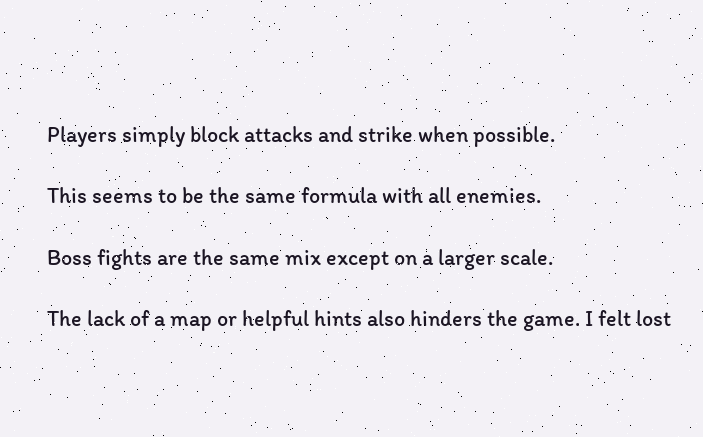Players simply block attacks and strike when possible.

This seems to be the same formula with all enemies.

Boss fights are the same mix except on a larger scale.

The lack of a map or helpful hints also hinders the game. I felt lost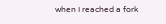when I reached a fork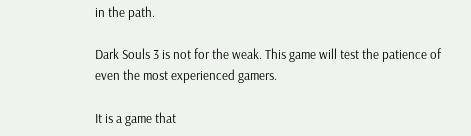in the path.

Dark Souls 3 is not for the weak. This game will test the patience of even the most experienced gamers.

It is a game that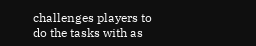challenges players to do the tasks with as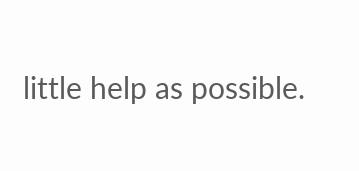little help as possible.